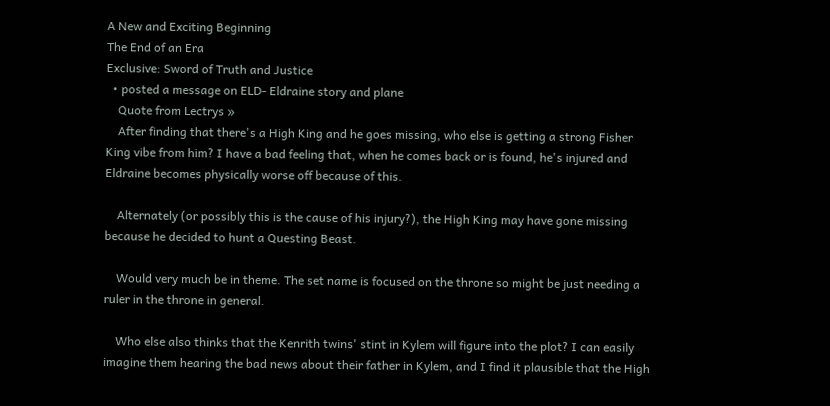A New and Exciting Beginning
The End of an Era
Exclusive: Sword of Truth and Justice
  • posted a message on ELD- Eldraine story and plane
    Quote from Lectrys »
    After finding that there's a High King and he goes missing, who else is getting a strong Fisher King vibe from him? I have a bad feeling that, when he comes back or is found, he's injured and Eldraine becomes physically worse off because of this.

    Alternately (or possibly this is the cause of his injury?), the High King may have gone missing because he decided to hunt a Questing Beast.

    Would very much be in theme. The set name is focused on the throne so might be just needing a ruler in the throne in general.

    Who else also thinks that the Kenrith twins' stint in Kylem will figure into the plot? I can easily imagine them hearing the bad news about their father in Kylem, and I find it plausible that the High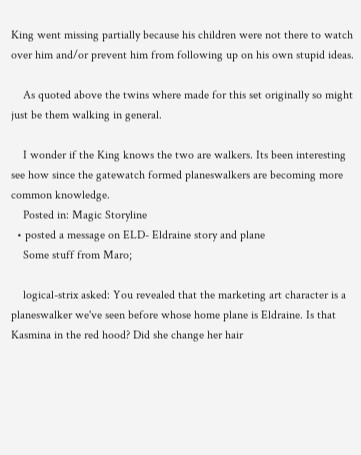King went missing partially because his children were not there to watch over him and/or prevent him from following up on his own stupid ideas.

    As quoted above the twins where made for this set originally so might just be them walking in general.

    I wonder if the King knows the two are walkers. Its been interesting see how since the gatewatch formed planeswalkers are becoming more common knowledge.
    Posted in: Magic Storyline
  • posted a message on ELD- Eldraine story and plane
    Some stuff from Maro;

    logical-strix asked: You revealed that the marketing art character is a planeswalker we've seen before whose home plane is Eldraine. Is that Kasmina in the red hood? Did she change her hair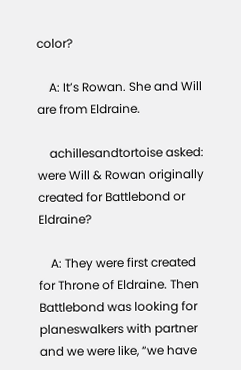color?

    A: It’s Rowan. She and Will are from Eldraine.

    achillesandtortoise asked: were Will & Rowan originally created for Battlebond or Eldraine?

    A: They were first created for Throne of Eldraine. Then Battlebond was looking for planeswalkers with partner and we were like, “we have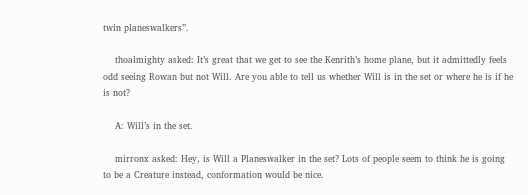twin planeswalkers”.

    thoalmighty asked: It’s great that we get to see the Kenrith’s home plane, but it admittedly feels odd seeing Rowan but not Will. Are you able to tell us whether Will is in the set or where he is if he is not?

    A: Will’s in the set.

    mirronx asked: Hey, is Will a Planeswalker in the set? Lots of people seem to think he is going to be a Creature instead, conformation would be nice.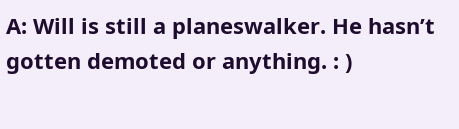A: Will is still a planeswalker. He hasn’t gotten demoted or anything. : )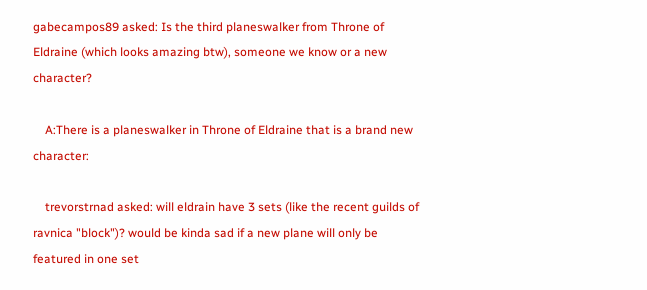gabecampos89 asked: Is the third planeswalker from Throne of Eldraine (which looks amazing btw), someone we know or a new character?

    A:There is a planeswalker in Throne of Eldraine that is a brand new character:

    trevorstrnad asked: will eldrain have 3 sets (like the recent guilds of ravnica "block")? would be kinda sad if a new plane will only be featured in one set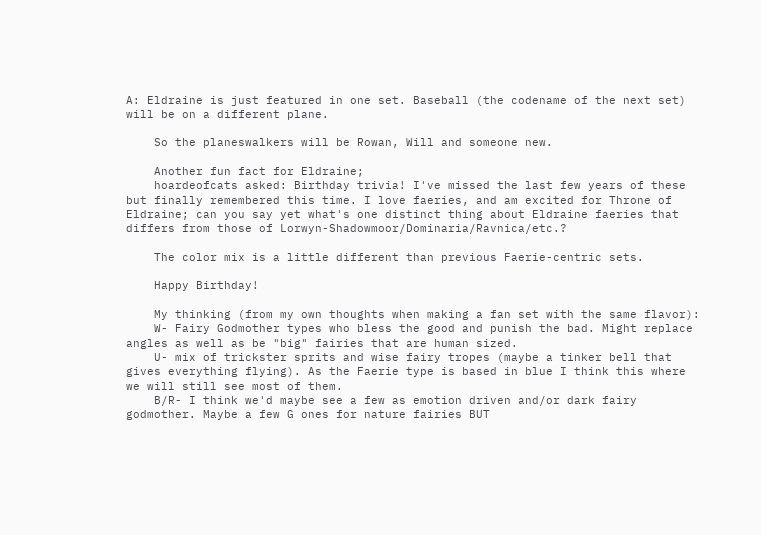A: Eldraine is just featured in one set. Baseball (the codename of the next set) will be on a different plane.

    So the planeswalkers will be Rowan, Will and someone new.

    Another fun fact for Eldraine;
    hoardeofcats asked: Birthday trivia! I've missed the last few years of these but finally remembered this time. I love faeries, and am excited for Throne of Eldraine; can you say yet what's one distinct thing about Eldraine faeries that differs from those of Lorwyn-Shadowmoor/Dominaria/Ravnica/etc.?

    The color mix is a little different than previous Faerie-centric sets.

    Happy Birthday!

    My thinking (from my own thoughts when making a fan set with the same flavor):
    W- Fairy Godmother types who bless the good and punish the bad. Might replace angles as well as be "big" fairies that are human sized.
    U- mix of trickster sprits and wise fairy tropes (maybe a tinker bell that gives everything flying). As the Faerie type is based in blue I think this where we will still see most of them.
    B/R- I think we'd maybe see a few as emotion driven and/or dark fairy godmother. Maybe a few G ones for nature fairies BUT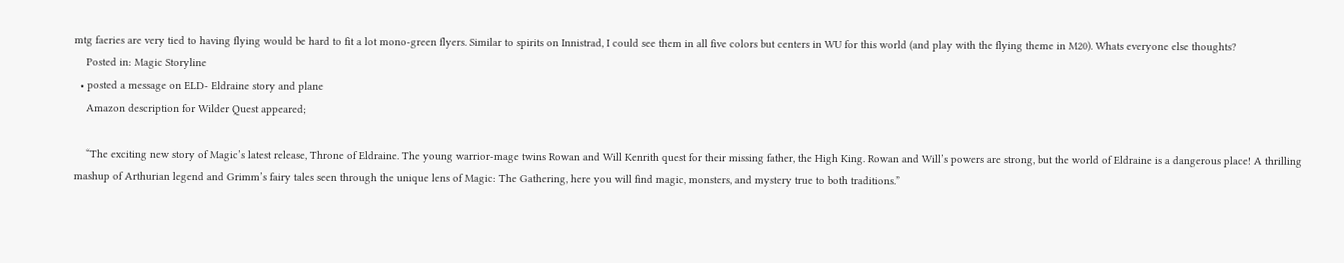mtg faeries are very tied to having flying would be hard to fit a lot mono-green flyers. Similar to spirits on Innistrad, I could see them in all five colors but centers in WU for this world (and play with the flying theme in M20). Whats everyone else thoughts?
    Posted in: Magic Storyline
  • posted a message on ELD- Eldraine story and plane
    Amazon description for Wilder Quest appeared;

    “The exciting new story of Magic’s latest release, Throne of Eldraine. The young warrior-mage twins Rowan and Will Kenrith quest for their missing father, the High King. Rowan and Will’s powers are strong, but the world of Eldraine is a dangerous place! A thrilling mashup of Arthurian legend and Grimm’s fairy tales seen through the unique lens of Magic: The Gathering, here you will find magic, monsters, and mystery true to both traditions.”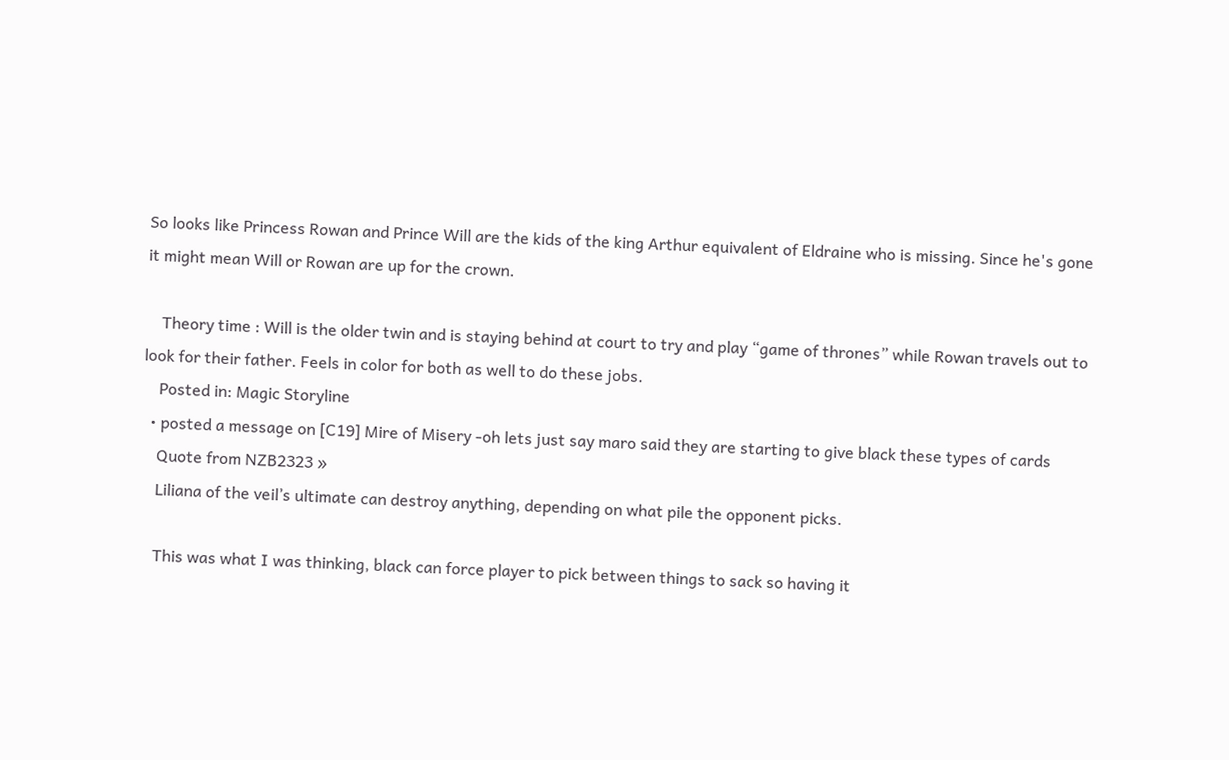So looks like Princess Rowan and Prince Will are the kids of the king Arthur equivalent of Eldraine who is missing. Since he's gone it might mean Will or Rowan are up for the crown.

    Theory time : Will is the older twin and is staying behind at court to try and play “game of thrones” while Rowan travels out to look for their father. Feels in color for both as well to do these jobs.
    Posted in: Magic Storyline
  • posted a message on [C19] Mire of Misery -oh lets just say maro said they are starting to give black these types of cards
    Quote from NZB2323 »
    Liliana of the veil’s ultimate can destroy anything, depending on what pile the opponent picks.

    This was what I was thinking, black can force player to pick between things to sack so having it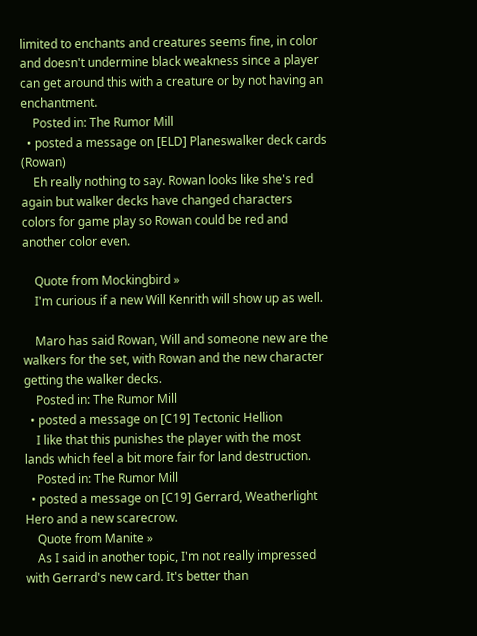limited to enchants and creatures seems fine, in color and doesn't undermine black weakness since a player can get around this with a creature or by not having an enchantment.
    Posted in: The Rumor Mill
  • posted a message on [ELD] Planeswalker deck cards (Rowan)
    Eh really nothing to say. Rowan looks like she's red again but walker decks have changed characters colors for game play so Rowan could be red and another color even.

    Quote from Mockingbird »
    I'm curious if a new Will Kenrith will show up as well.

    Maro has said Rowan, Will and someone new are the walkers for the set, with Rowan and the new character getting the walker decks.
    Posted in: The Rumor Mill
  • posted a message on [C19] Tectonic Hellion
    I like that this punishes the player with the most lands which feel a bit more fair for land destruction.
    Posted in: The Rumor Mill
  • posted a message on [C19] Gerrard, Weatherlight Hero and a new scarecrow.
    Quote from Manite »
    As I said in another topic, I'm not really impressed with Gerrard's new card. It's better than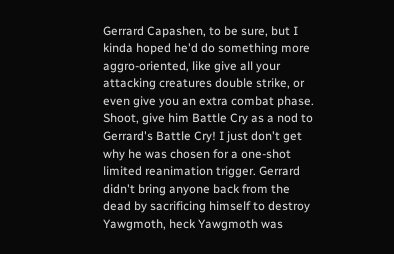Gerrard Capashen, to be sure, but I kinda hoped he'd do something more aggro-oriented, like give all your attacking creatures double strike, or even give you an extra combat phase. Shoot, give him Battle Cry as a nod to Gerrard's Battle Cry! I just don't get why he was chosen for a one-shot limited reanimation trigger. Gerrard didn't bring anyone back from the dead by sacrificing himself to destroy Yawgmoth, heck Yawgmoth was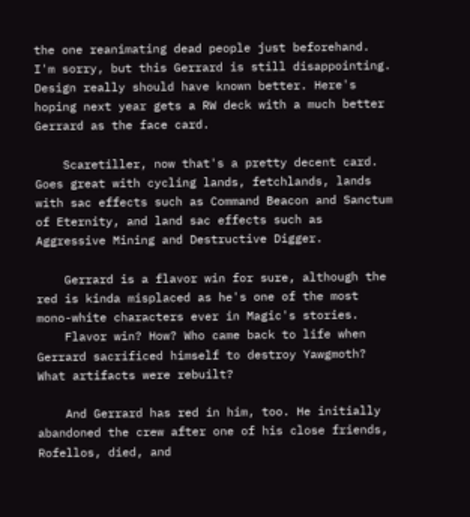the one reanimating dead people just beforehand. I'm sorry, but this Gerrard is still disappointing. Design really should have known better. Here's hoping next year gets a RW deck with a much better Gerrard as the face card.

    Scaretiller, now that's a pretty decent card. Goes great with cycling lands, fetchlands, lands with sac effects such as Command Beacon and Sanctum of Eternity, and land sac effects such as Aggressive Mining and Destructive Digger.

    Gerrard is a flavor win for sure, although the red is kinda misplaced as he's one of the most mono-white characters ever in Magic's stories.
    Flavor win? How? Who came back to life when Gerrard sacrificed himself to destroy Yawgmoth? What artifacts were rebuilt?

    And Gerrard has red in him, too. He initially abandoned the crew after one of his close friends, Rofellos, died, and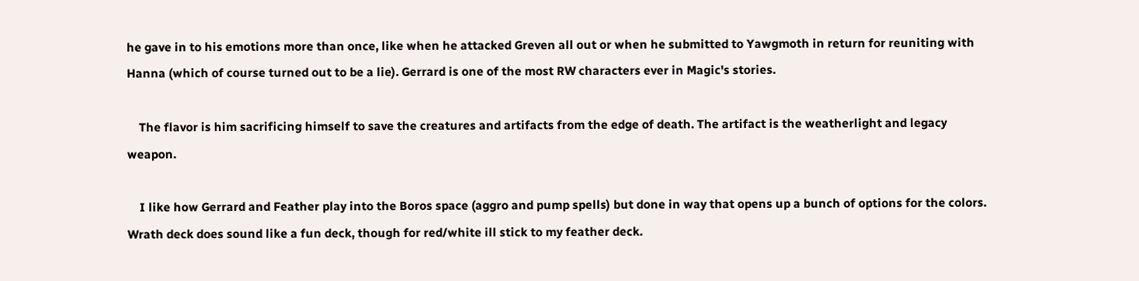he gave in to his emotions more than once, like when he attacked Greven all out or when he submitted to Yawgmoth in return for reuniting with Hanna (which of course turned out to be a lie). Gerrard is one of the most RW characters ever in Magic's stories.

    The flavor is him sacrificing himself to save the creatures and artifacts from the edge of death. The artifact is the weatherlight and legacy weapon.

    I like how Gerrard and Feather play into the Boros space (aggro and pump spells) but done in way that opens up a bunch of options for the colors. Wrath deck does sound like a fun deck, though for red/white ill stick to my feather deck.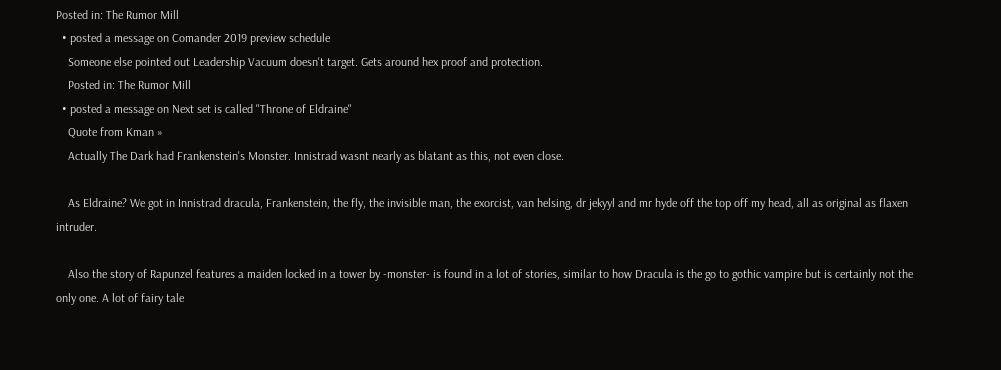Posted in: The Rumor Mill
  • posted a message on Comander 2019 preview schedule
    Someone else pointed out Leadership Vacuum doesn't target. Gets around hex proof and protection.
    Posted in: The Rumor Mill
  • posted a message on Next set is called "Throne of Eldraine"
    Quote from Kman »
    Actually The Dark had Frankenstein's Monster. Innistrad wasnt nearly as blatant as this, not even close.

    As Eldraine? We got in Innistrad dracula, Frankenstein, the fly, the invisible man, the exorcist, van helsing, dr jekyyl and mr hyde off the top off my head, all as original as flaxen intruder.

    Also the story of Rapunzel features a maiden locked in a tower by -monster- is found in a lot of stories, similar to how Dracula is the go to gothic vampire but is certainly not the only one. A lot of fairy tale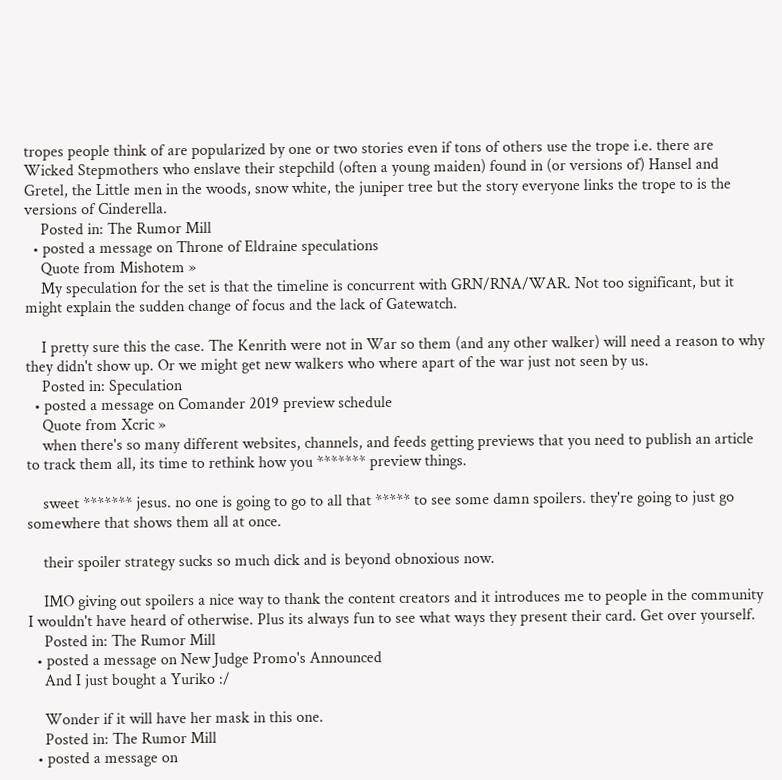tropes people think of are popularized by one or two stories even if tons of others use the trope i.e. there are Wicked Stepmothers who enslave their stepchild (often a young maiden) found in (or versions of) Hansel and Gretel, the Little men in the woods, snow white, the juniper tree but the story everyone links the trope to is the versions of Cinderella.
    Posted in: The Rumor Mill
  • posted a message on Throne of Eldraine speculations
    Quote from Mishotem »
    My speculation for the set is that the timeline is concurrent with GRN/RNA/WAR. Not too significant, but it might explain the sudden change of focus and the lack of Gatewatch.

    I pretty sure this the case. The Kenrith were not in War so them (and any other walker) will need a reason to why they didn't show up. Or we might get new walkers who where apart of the war just not seen by us.
    Posted in: Speculation
  • posted a message on Comander 2019 preview schedule
    Quote from Xcric »
    when there's so many different websites, channels, and feeds getting previews that you need to publish an article to track them all, its time to rethink how you ******* preview things.

    sweet ******* jesus. no one is going to go to all that ***** to see some damn spoilers. they're going to just go somewhere that shows them all at once.

    their spoiler strategy sucks so much dick and is beyond obnoxious now.

    IMO giving out spoilers a nice way to thank the content creators and it introduces me to people in the community I wouldn't have heard of otherwise. Plus its always fun to see what ways they present their card. Get over yourself.
    Posted in: The Rumor Mill
  • posted a message on New Judge Promo's Announced
    And I just bought a Yuriko :/

    Wonder if it will have her mask in this one.
    Posted in: The Rumor Mill
  • posted a message on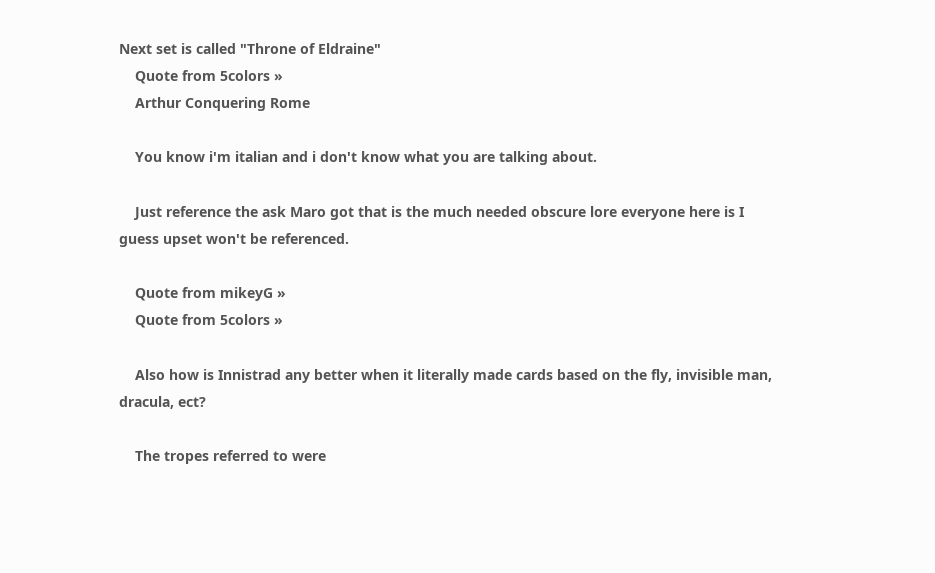Next set is called "Throne of Eldraine"
    Quote from 5colors »
    Arthur Conquering Rome

    You know i'm italian and i don't know what you are talking about.

    Just reference the ask Maro got that is the much needed obscure lore everyone here is I guess upset won't be referenced.

    Quote from mikeyG »
    Quote from 5colors »

    Also how is Innistrad any better when it literally made cards based on the fly, invisible man, dracula, ect?

    The tropes referred to were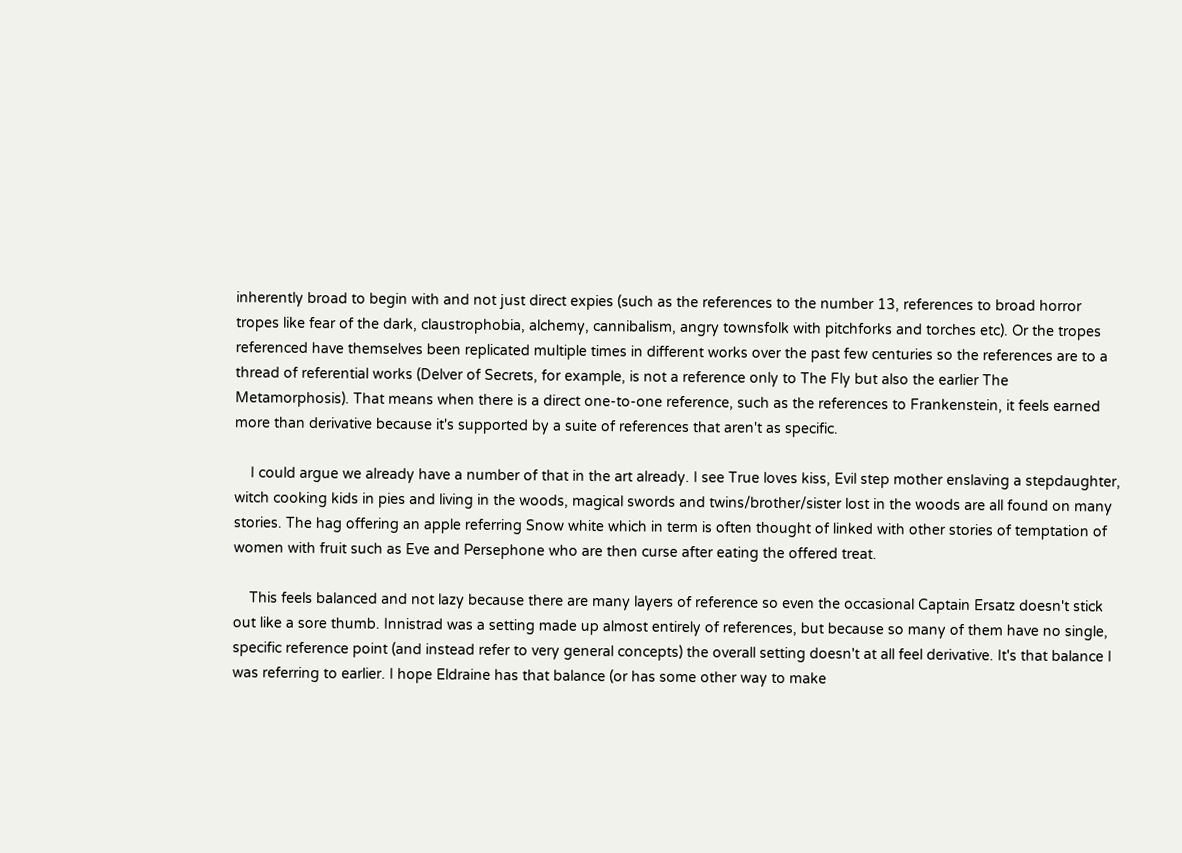inherently broad to begin with and not just direct expies (such as the references to the number 13, references to broad horror tropes like fear of the dark, claustrophobia, alchemy, cannibalism, angry townsfolk with pitchforks and torches etc). Or the tropes referenced have themselves been replicated multiple times in different works over the past few centuries so the references are to a thread of referential works (Delver of Secrets, for example, is not a reference only to The Fly but also the earlier The Metamorphosis). That means when there is a direct one-to-one reference, such as the references to Frankenstein, it feels earned more than derivative because it's supported by a suite of references that aren't as specific.

    I could argue we already have a number of that in the art already. I see True loves kiss, Evil step mother enslaving a stepdaughter, witch cooking kids in pies and living in the woods, magical swords and twins/brother/sister lost in the woods are all found on many stories. The hag offering an apple referring Snow white which in term is often thought of linked with other stories of temptation of women with fruit such as Eve and Persephone who are then curse after eating the offered treat.

    This feels balanced and not lazy because there are many layers of reference so even the occasional Captain Ersatz doesn't stick out like a sore thumb. Innistrad was a setting made up almost entirely of references, but because so many of them have no single, specific reference point (and instead refer to very general concepts) the overall setting doesn't at all feel derivative. It's that balance I was referring to earlier. I hope Eldraine has that balance (or has some other way to make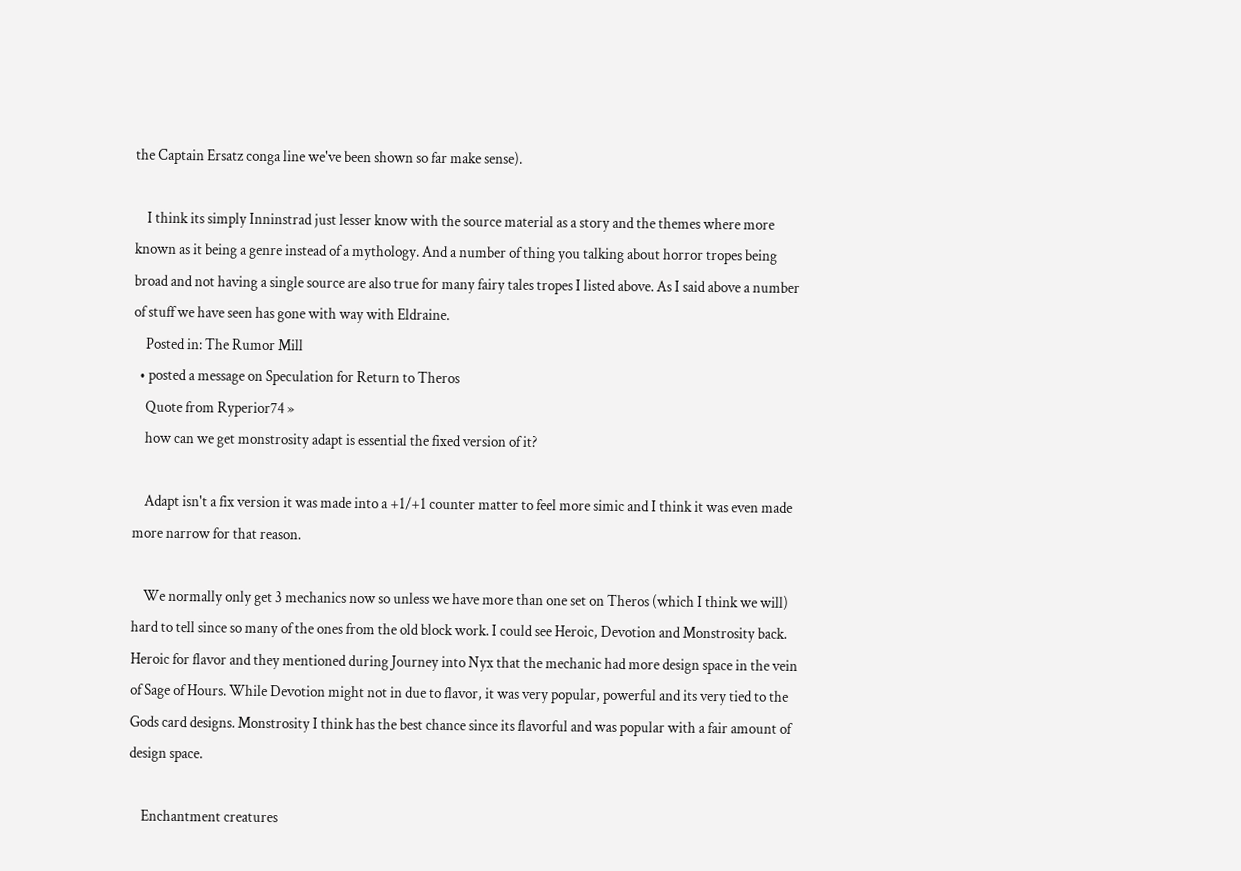the Captain Ersatz conga line we've been shown so far make sense).

    I think its simply Inninstrad just lesser know with the source material as a story and the themes where more known as it being a genre instead of a mythology. And a number of thing you talking about horror tropes being broad and not having a single source are also true for many fairy tales tropes I listed above. As I said above a number of stuff we have seen has gone with way with Eldraine.
    Posted in: The Rumor Mill
  • posted a message on Speculation for Return to Theros
    Quote from Ryperior74 »
    how can we get monstrosity adapt is essential the fixed version of it?

    Adapt isn't a fix version it was made into a +1/+1 counter matter to feel more simic and I think it was even made more narrow for that reason.

    We normally only get 3 mechanics now so unless we have more than one set on Theros (which I think we will) hard to tell since so many of the ones from the old block work. I could see Heroic, Devotion and Monstrosity back. Heroic for flavor and they mentioned during Journey into Nyx that the mechanic had more design space in the vein of Sage of Hours. While Devotion might not in due to flavor, it was very popular, powerful and its very tied to the Gods card designs. Monstrosity I think has the best chance since its flavorful and was popular with a fair amount of design space.

    Enchantment creatures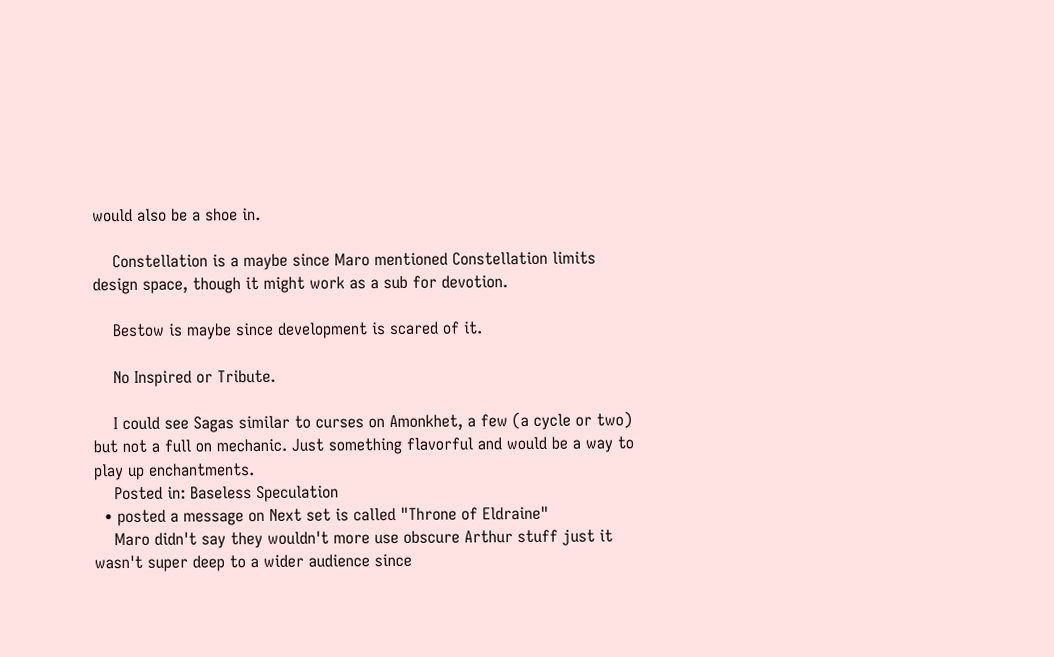would also be a shoe in.

    Constellation is a maybe since Maro mentioned Constellation limits design space, though it might work as a sub for devotion.

    Bestow is maybe since development is scared of it.

    No Inspired or Tribute.

    I could see Sagas similar to curses on Amonkhet, a few (a cycle or two) but not a full on mechanic. Just something flavorful and would be a way to play up enchantments.
    Posted in: Baseless Speculation
  • posted a message on Next set is called "Throne of Eldraine"
    Maro didn't say they wouldn't more use obscure Arthur stuff just it wasn't super deep to a wider audience since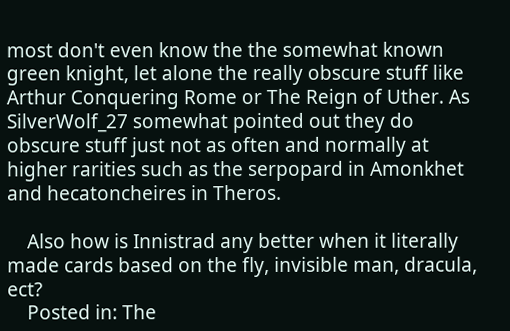most don't even know the the somewhat known green knight, let alone the really obscure stuff like Arthur Conquering Rome or The Reign of Uther. As SilverWolf_27 somewhat pointed out they do obscure stuff just not as often and normally at higher rarities such as the serpopard in Amonkhet and hecatoncheires in Theros.

    Also how is Innistrad any better when it literally made cards based on the fly, invisible man, dracula, ect?
    Posted in: The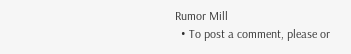Rumor Mill
  • To post a comment, please or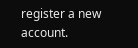register a new account.